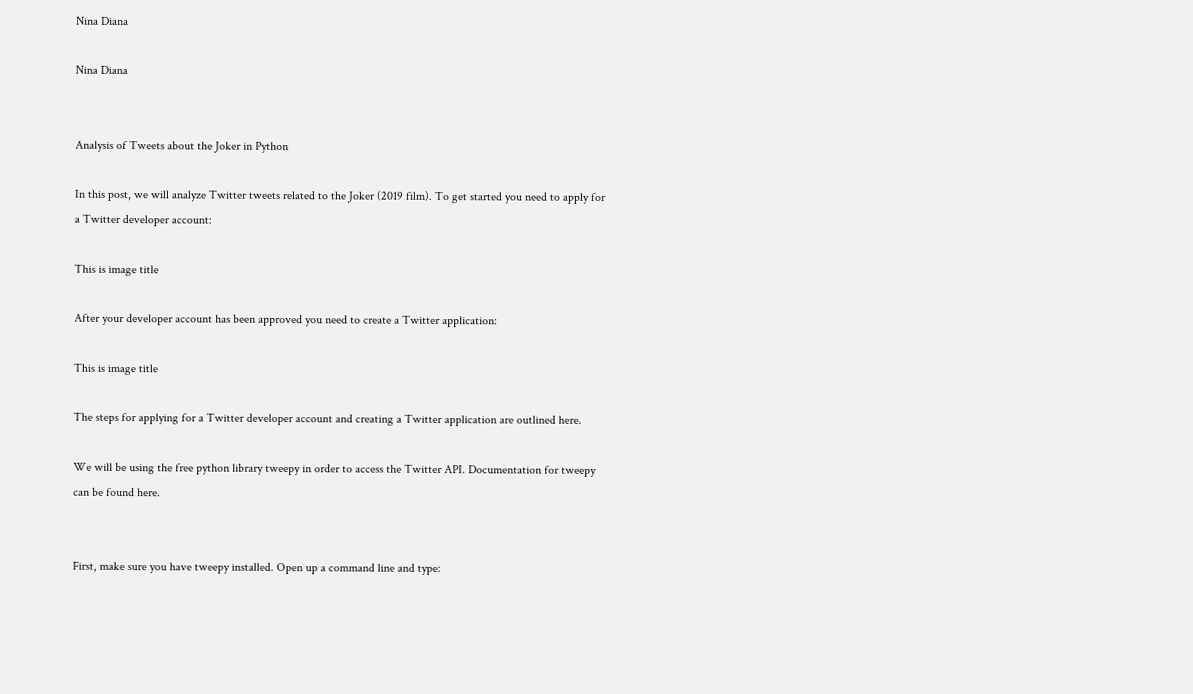Nina Diana

Nina Diana


Analysis of Tweets about the Joker in Python

In this post, we will analyze Twitter tweets related to the Joker (2019 film). To get started you need to apply for a Twitter developer account:

This is image title

After your developer account has been approved you need to create a Twitter application:

This is image title

The steps for applying for a Twitter developer account and creating a Twitter application are outlined here.

We will be using the free python library tweepy in order to access the Twitter API. Documentation for tweepy can be found here.


First, make sure you have tweepy installed. Open up a command line and type: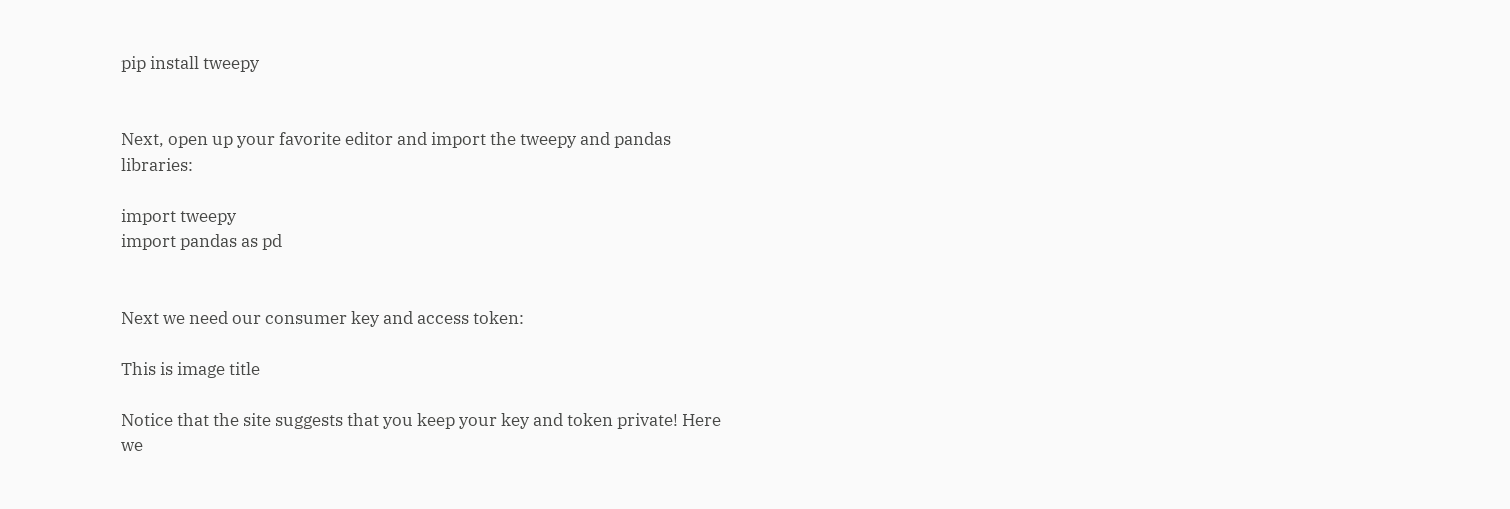pip install tweepy


Next, open up your favorite editor and import the tweepy and pandas libraries:

import tweepy
import pandas as pd


Next we need our consumer key and access token:

This is image title

Notice that the site suggests that you keep your key and token private! Here we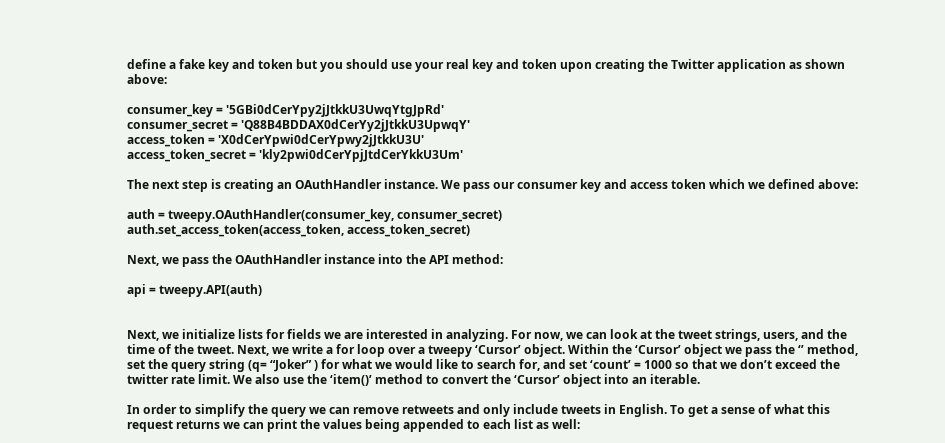define a fake key and token but you should use your real key and token upon creating the Twitter application as shown above:

consumer_key = '5GBi0dCerYpy2jJtkkU3UwqYtgJpRd'
consumer_secret = 'Q88B4BDDAX0dCerYy2jJtkkU3UpwqY'
access_token = 'X0dCerYpwi0dCerYpwy2jJtkkU3U'
access_token_secret = 'kly2pwi0dCerYpjJtdCerYkkU3Um'

The next step is creating an OAuthHandler instance. We pass our consumer key and access token which we defined above:

auth = tweepy.OAuthHandler(consumer_key, consumer_secret)
auth.set_access_token(access_token, access_token_secret)

Next, we pass the OAuthHandler instance into the API method:

api = tweepy.API(auth)


Next, we initialize lists for fields we are interested in analyzing. For now, we can look at the tweet strings, users, and the time of the tweet. Next, we write a for loop over a tweepy ‘Cursor’ object. Within the ‘Cursor’ object we pass the ‘’ method, set the query string (q= “Joker” ) for what we would like to search for, and set ‘count’ = 1000 so that we don’t exceed the twitter rate limit. We also use the ‘item()’ method to convert the ‘Cursor’ object into an iterable.

In order to simplify the query we can remove retweets and only include tweets in English. To get a sense of what this request returns we can print the values being appended to each list as well: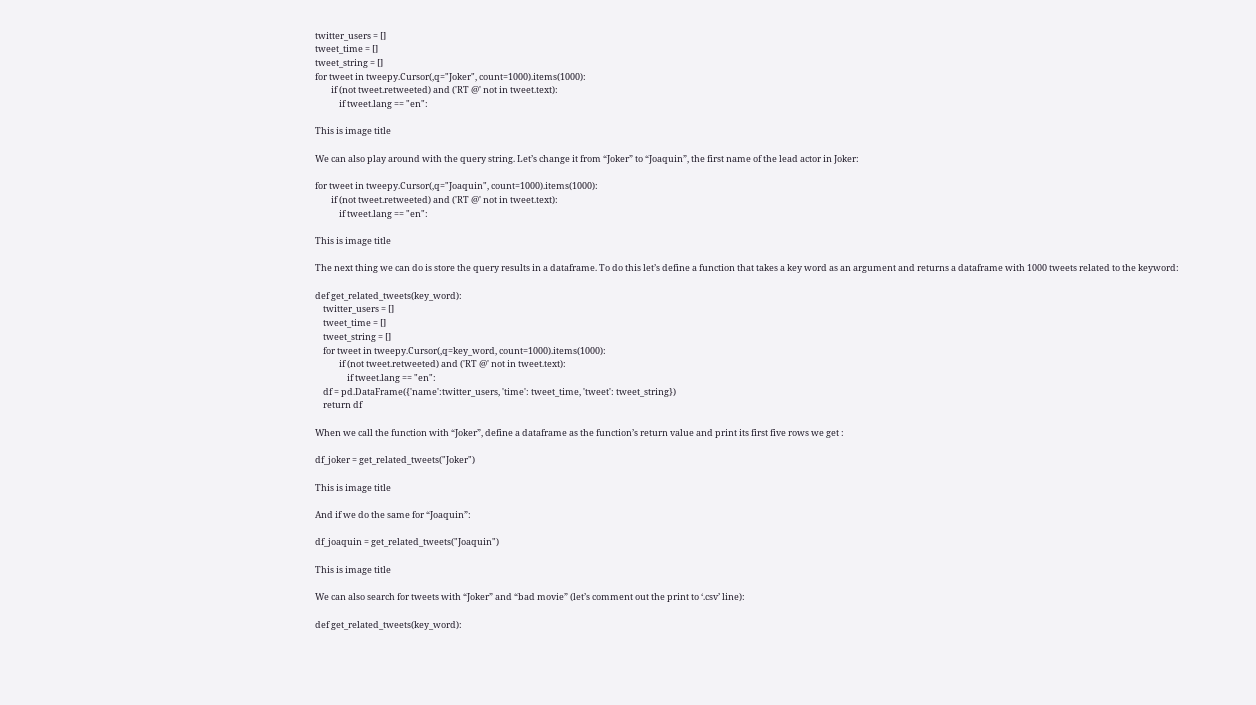twitter_users = []
tweet_time = []
tweet_string = []
for tweet in tweepy.Cursor(,q="Joker", count=1000).items(1000):
        if (not tweet.retweeted) and ('RT @' not in tweet.text):
            if tweet.lang == "en":

This is image title

We can also play around with the query string. Let’s change it from “Joker” to “Joaquin”, the first name of the lead actor in Joker:

for tweet in tweepy.Cursor(,q="Joaquin", count=1000).items(1000):
        if (not tweet.retweeted) and ('RT @' not in tweet.text):
            if tweet.lang == "en":

This is image title

The next thing we can do is store the query results in a dataframe. To do this let’s define a function that takes a key word as an argument and returns a dataframe with 1000 tweets related to the keyword:

def get_related_tweets(key_word):
    twitter_users = []
    tweet_time = []
    tweet_string = []
    for tweet in tweepy.Cursor(,q=key_word, count=1000).items(1000):
            if (not tweet.retweeted) and ('RT @' not in tweet.text):
                if tweet.lang == "en":
    df = pd.DataFrame({'name':twitter_users, 'time': tweet_time, 'tweet': tweet_string})
    return df

When we call the function with “Joker”, define a dataframe as the function’s return value and print its first five rows we get :

df_joker = get_related_tweets("Joker")

This is image title

And if we do the same for “Joaquin”:

df_joaquin = get_related_tweets("Joaquin")

This is image title

We can also search for tweets with “Joker” and “bad movie” (let’s comment out the print to ‘.csv’ line):

def get_related_tweets(key_word):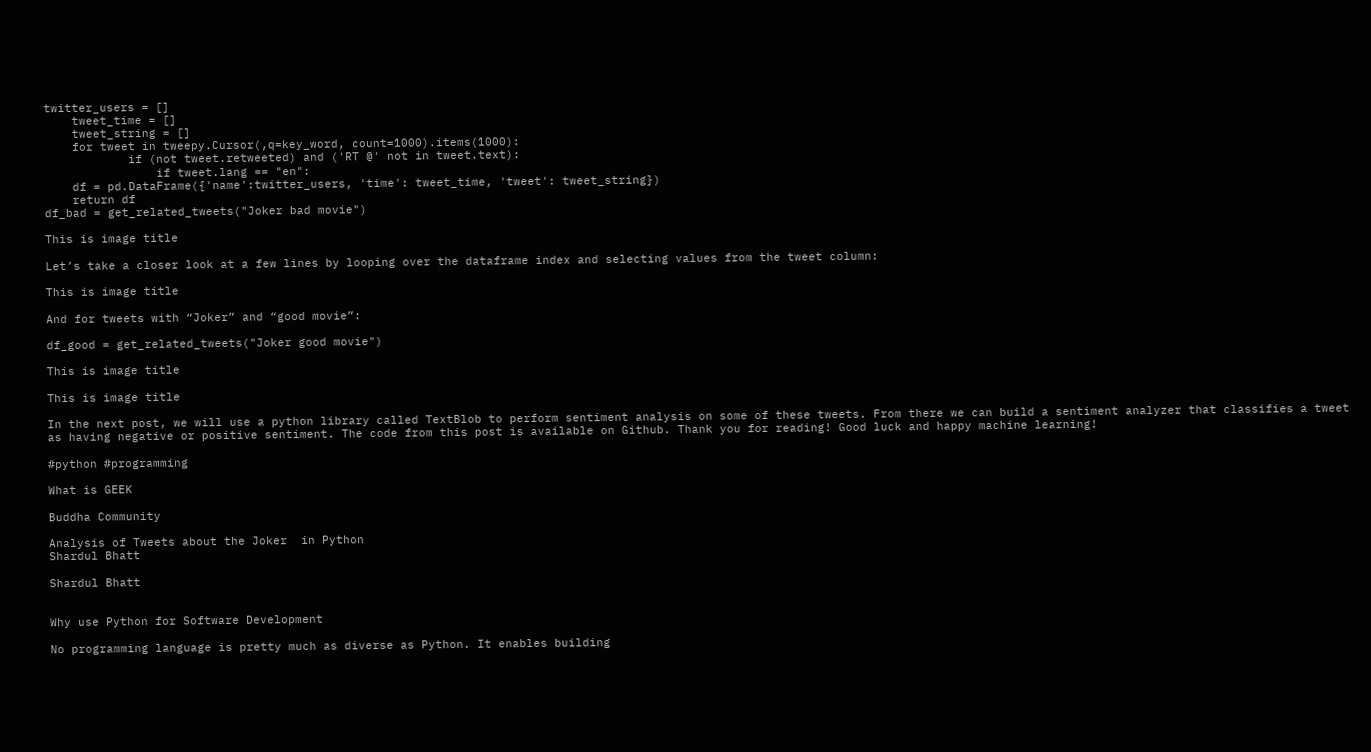twitter_users = []
    tweet_time = []
    tweet_string = []
    for tweet in tweepy.Cursor(,q=key_word, count=1000).items(1000):
            if (not tweet.retweeted) and ('RT @' not in tweet.text):
                if tweet.lang == "en":
    df = pd.DataFrame({'name':twitter_users, 'time': tweet_time, 'tweet': tweet_string})
    return df
df_bad = get_related_tweets("Joker bad movie")

This is image title

Let’s take a closer look at a few lines by looping over the dataframe index and selecting values from the tweet column:

This is image title

And for tweets with “Joker” and “good movie”:

df_good = get_related_tweets("Joker good movie")

This is image title

This is image title

In the next post, we will use a python library called TextBlob to perform sentiment analysis on some of these tweets. From there we can build a sentiment analyzer that classifies a tweet as having negative or positive sentiment. The code from this post is available on Github. Thank you for reading! Good luck and happy machine learning!

#python #programming

What is GEEK

Buddha Community

Analysis of Tweets about the Joker  in Python
Shardul Bhatt

Shardul Bhatt


Why use Python for Software Development

No programming language is pretty much as diverse as Python. It enables building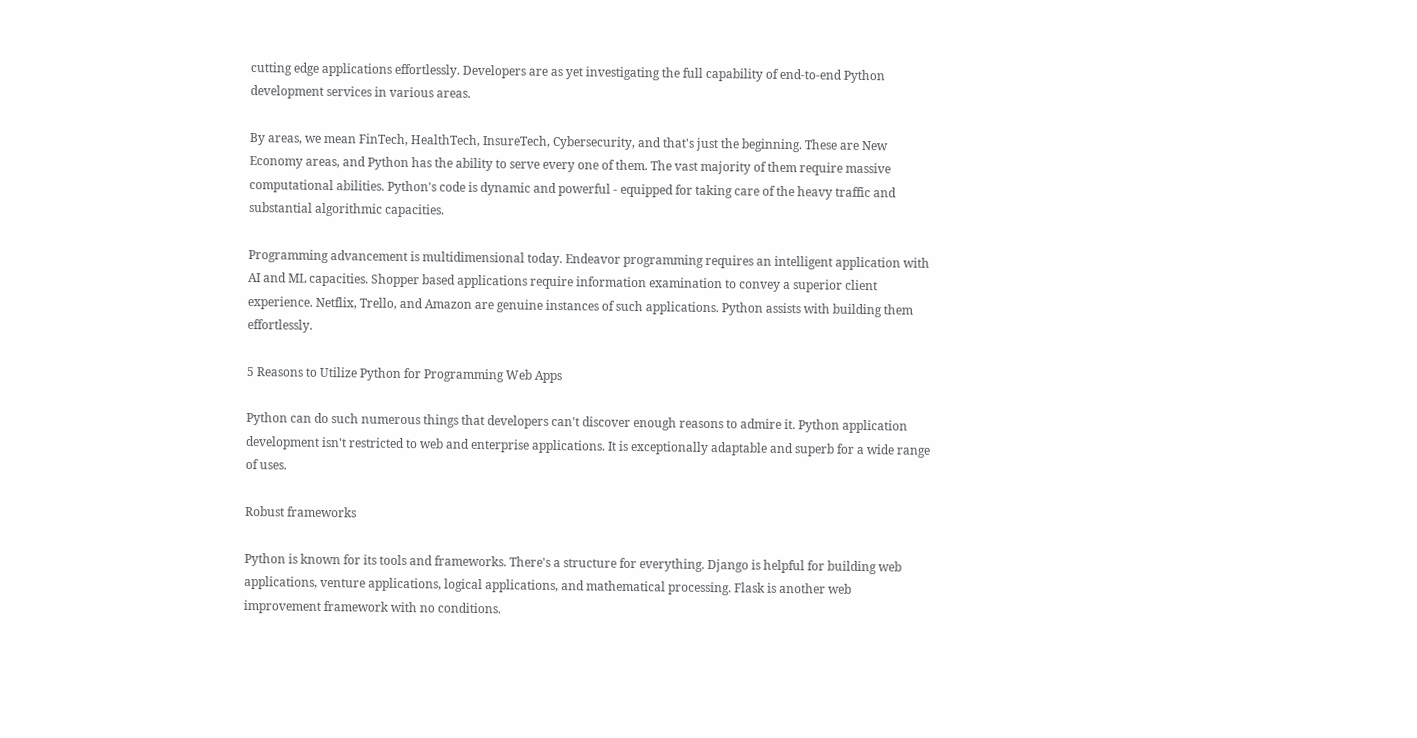cutting edge applications effortlessly. Developers are as yet investigating the full capability of end-to-end Python development services in various areas.

By areas, we mean FinTech, HealthTech, InsureTech, Cybersecurity, and that's just the beginning. These are New Economy areas, and Python has the ability to serve every one of them. The vast majority of them require massive computational abilities. Python's code is dynamic and powerful - equipped for taking care of the heavy traffic and substantial algorithmic capacities.

Programming advancement is multidimensional today. Endeavor programming requires an intelligent application with AI and ML capacities. Shopper based applications require information examination to convey a superior client experience. Netflix, Trello, and Amazon are genuine instances of such applications. Python assists with building them effortlessly.

5 Reasons to Utilize Python for Programming Web Apps

Python can do such numerous things that developers can't discover enough reasons to admire it. Python application development isn't restricted to web and enterprise applications. It is exceptionally adaptable and superb for a wide range of uses.

Robust frameworks

Python is known for its tools and frameworks. There's a structure for everything. Django is helpful for building web applications, venture applications, logical applications, and mathematical processing. Flask is another web improvement framework with no conditions.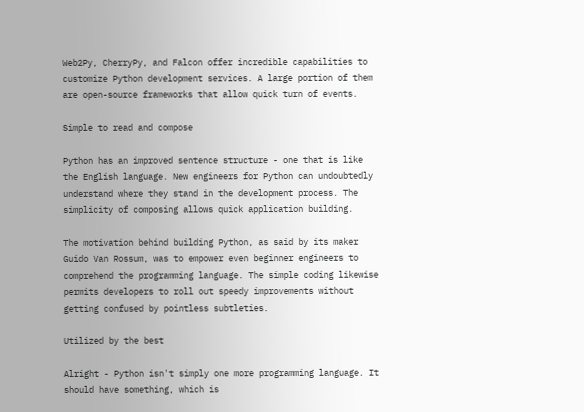Web2Py, CherryPy, and Falcon offer incredible capabilities to customize Python development services. A large portion of them are open-source frameworks that allow quick turn of events.

Simple to read and compose

Python has an improved sentence structure - one that is like the English language. New engineers for Python can undoubtedly understand where they stand in the development process. The simplicity of composing allows quick application building.

The motivation behind building Python, as said by its maker Guido Van Rossum, was to empower even beginner engineers to comprehend the programming language. The simple coding likewise permits developers to roll out speedy improvements without getting confused by pointless subtleties.

Utilized by the best

Alright - Python isn't simply one more programming language. It should have something, which is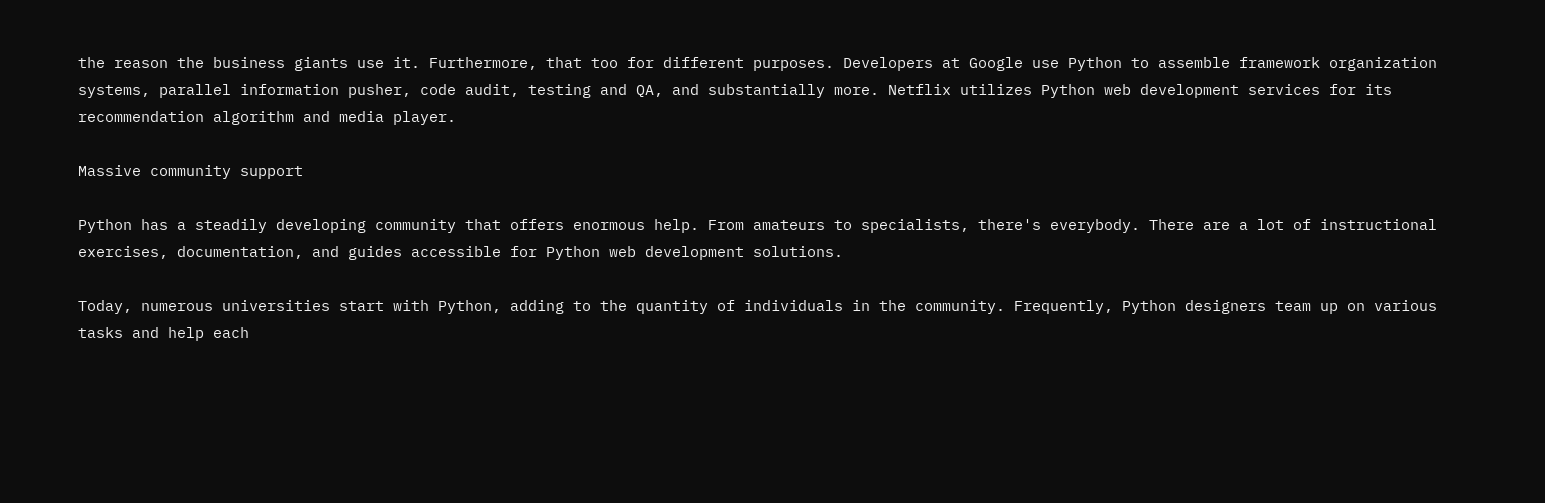the reason the business giants use it. Furthermore, that too for different purposes. Developers at Google use Python to assemble framework organization systems, parallel information pusher, code audit, testing and QA, and substantially more. Netflix utilizes Python web development services for its recommendation algorithm and media player.

Massive community support

Python has a steadily developing community that offers enormous help. From amateurs to specialists, there's everybody. There are a lot of instructional exercises, documentation, and guides accessible for Python web development solutions.

Today, numerous universities start with Python, adding to the quantity of individuals in the community. Frequently, Python designers team up on various tasks and help each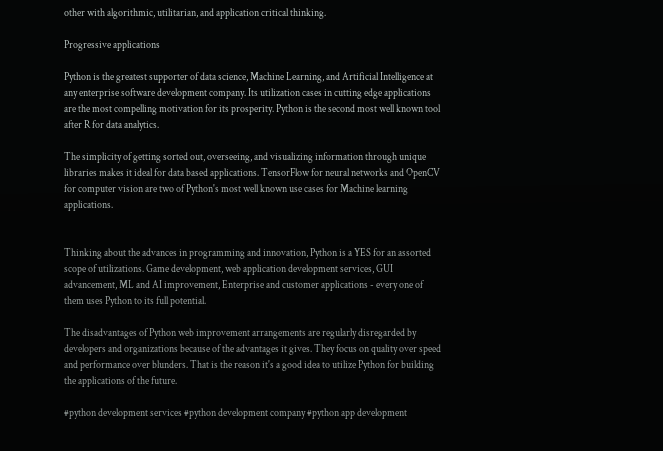other with algorithmic, utilitarian, and application critical thinking.

Progressive applications

Python is the greatest supporter of data science, Machine Learning, and Artificial Intelligence at any enterprise software development company. Its utilization cases in cutting edge applications are the most compelling motivation for its prosperity. Python is the second most well known tool after R for data analytics.

The simplicity of getting sorted out, overseeing, and visualizing information through unique libraries makes it ideal for data based applications. TensorFlow for neural networks and OpenCV for computer vision are two of Python's most well known use cases for Machine learning applications.


Thinking about the advances in programming and innovation, Python is a YES for an assorted scope of utilizations. Game development, web application development services, GUI advancement, ML and AI improvement, Enterprise and customer applications - every one of them uses Python to its full potential.

The disadvantages of Python web improvement arrangements are regularly disregarded by developers and organizations because of the advantages it gives. They focus on quality over speed and performance over blunders. That is the reason it's a good idea to utilize Python for building the applications of the future.

#python development services #python development company #python app development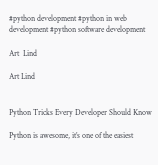#python development #python in web development #python software development

Art  Lind

Art Lind


Python Tricks Every Developer Should Know

Python is awesome, it’s one of the easiest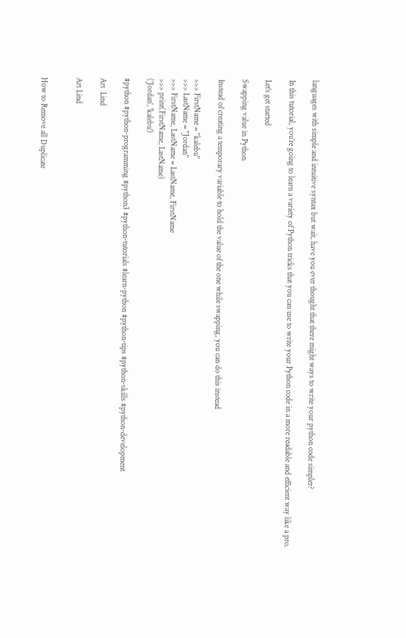languages with simple and intuitive syntax but wait, have you ever thought that there might ways to write your python code simpler?

In this tutorial, you’re going to learn a variety of Python tricks that you can use to write your Python code in a more readable and efficient way like a pro.

Let’s get started

Swapping value in Python

Instead of creating a temporary variable to hold the value of the one while swapping, you can do this instead

>>> FirstName = "kalebu"
>>> LastName = "Jordan"
>>> FirstName, LastName = LastName, FirstName
>>> print(FirstName, LastName)
('Jordan', 'kalebu')

#python #python-programming #python3 #python-tutorials #learn-python #python-tips #python-skills #python-development

Art  Lind

Art Lind


How to Remove all Duplicate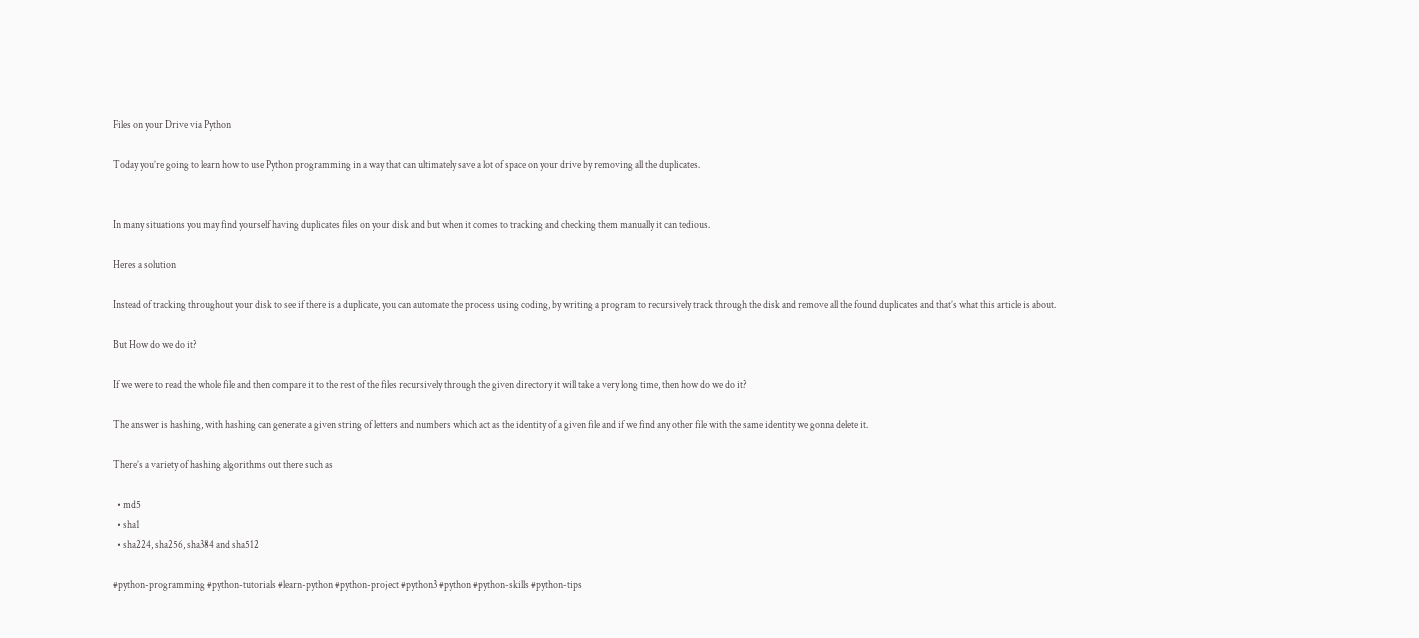Files on your Drive via Python

Today you’re going to learn how to use Python programming in a way that can ultimately save a lot of space on your drive by removing all the duplicates.


In many situations you may find yourself having duplicates files on your disk and but when it comes to tracking and checking them manually it can tedious.

Heres a solution

Instead of tracking throughout your disk to see if there is a duplicate, you can automate the process using coding, by writing a program to recursively track through the disk and remove all the found duplicates and that’s what this article is about.

But How do we do it?

If we were to read the whole file and then compare it to the rest of the files recursively through the given directory it will take a very long time, then how do we do it?

The answer is hashing, with hashing can generate a given string of letters and numbers which act as the identity of a given file and if we find any other file with the same identity we gonna delete it.

There’s a variety of hashing algorithms out there such as

  • md5
  • sha1
  • sha224, sha256, sha384 and sha512

#python-programming #python-tutorials #learn-python #python-project #python3 #python #python-skills #python-tips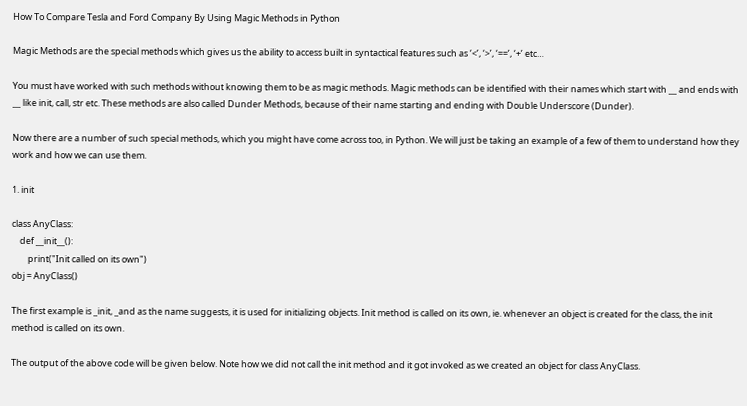How To Compare Tesla and Ford Company By Using Magic Methods in Python

Magic Methods are the special methods which gives us the ability to access built in syntactical features such as ‘<’, ‘>’, ‘==’, ‘+’ etc…

You must have worked with such methods without knowing them to be as magic methods. Magic methods can be identified with their names which start with __ and ends with __ like init, call, str etc. These methods are also called Dunder Methods, because of their name starting and ending with Double Underscore (Dunder).

Now there are a number of such special methods, which you might have come across too, in Python. We will just be taking an example of a few of them to understand how they work and how we can use them.

1. init

class AnyClass:
    def __init__():
        print("Init called on its own")
obj = AnyClass()

The first example is _init, _and as the name suggests, it is used for initializing objects. Init method is called on its own, ie. whenever an object is created for the class, the init method is called on its own.

The output of the above code will be given below. Note how we did not call the init method and it got invoked as we created an object for class AnyClass.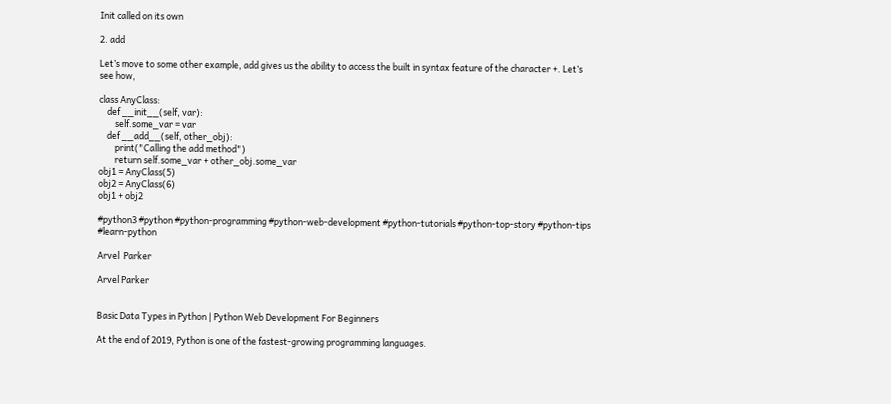Init called on its own

2. add

Let’s move to some other example, add gives us the ability to access the built in syntax feature of the character +. Let’s see how,

class AnyClass:
    def __init__(self, var):
        self.some_var = var
    def __add__(self, other_obj):
        print("Calling the add method")
        return self.some_var + other_obj.some_var
obj1 = AnyClass(5)
obj2 = AnyClass(6)
obj1 + obj2

#python3 #python #python-programming #python-web-development #python-tutorials #python-top-story #python-tips #learn-python

Arvel  Parker

Arvel Parker


Basic Data Types in Python | Python Web Development For Beginners

At the end of 2019, Python is one of the fastest-growing programming languages.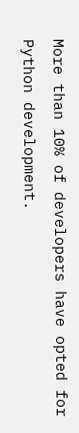More than 10% of developers have opted for Python development.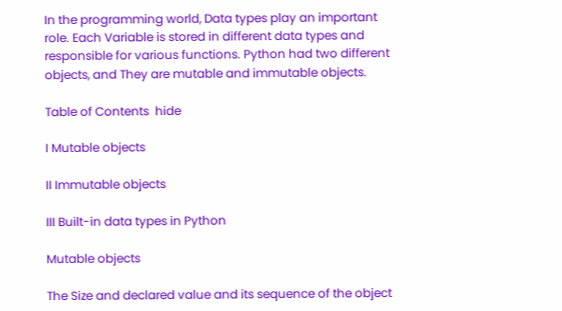In the programming world, Data types play an important role. Each Variable is stored in different data types and responsible for various functions. Python had two different objects, and They are mutable and immutable objects.

Table of Contents  hide

I Mutable objects

II Immutable objects

III Built-in data types in Python

Mutable objects

The Size and declared value and its sequence of the object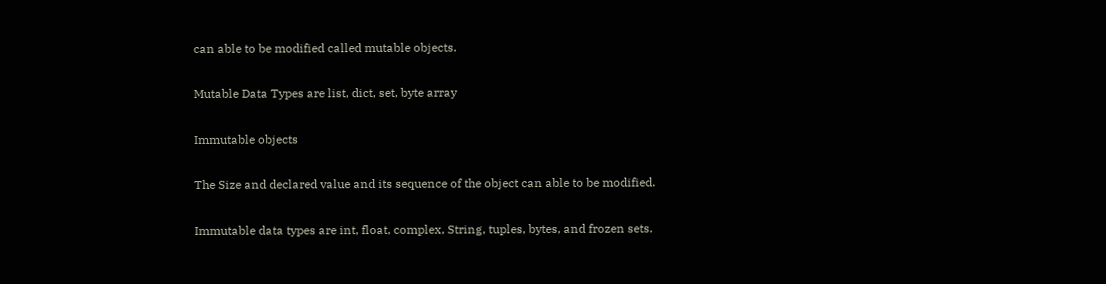can able to be modified called mutable objects.

Mutable Data Types are list, dict, set, byte array

Immutable objects

The Size and declared value and its sequence of the object can able to be modified.

Immutable data types are int, float, complex, String, tuples, bytes, and frozen sets.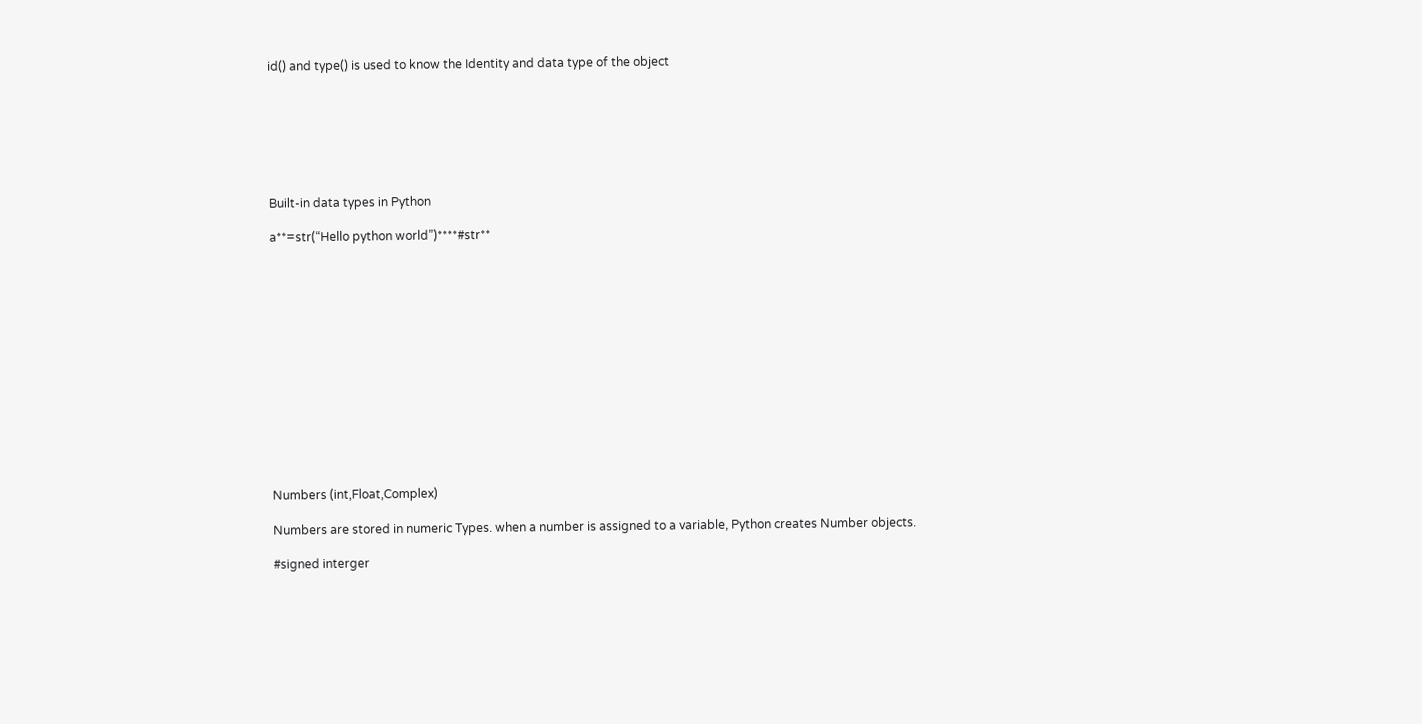id() and type() is used to know the Identity and data type of the object







Built-in data types in Python

a**=str(“Hello python world”)****#str**














Numbers (int,Float,Complex)

Numbers are stored in numeric Types. when a number is assigned to a variable, Python creates Number objects.

#signed interger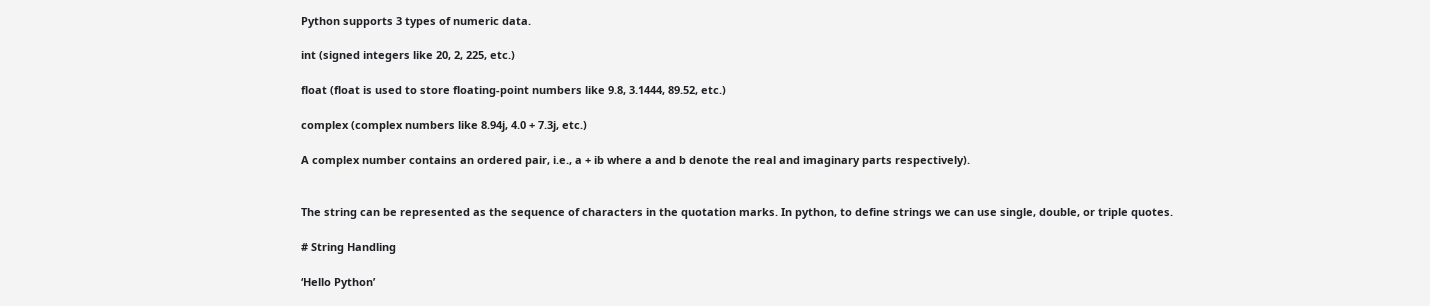Python supports 3 types of numeric data.

int (signed integers like 20, 2, 225, etc.)

float (float is used to store floating-point numbers like 9.8, 3.1444, 89.52, etc.)

complex (complex numbers like 8.94j, 4.0 + 7.3j, etc.)

A complex number contains an ordered pair, i.e., a + ib where a and b denote the real and imaginary parts respectively).


The string can be represented as the sequence of characters in the quotation marks. In python, to define strings we can use single, double, or triple quotes.

# String Handling

‘Hello Python’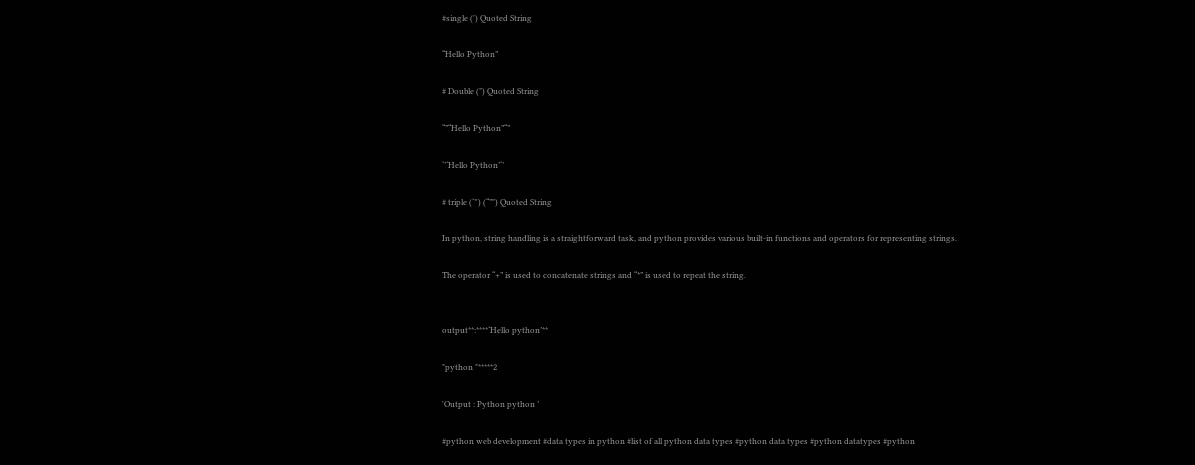#single (') Quoted String

“Hello Python”

# Double (") Quoted String

“”“Hello Python”“”

‘’‘Hello Python’‘’

# triple (‘’') (“”") Quoted String

In python, string handling is a straightforward task, and python provides various built-in functions and operators for representing strings.

The operator “+” is used to concatenate strings and “*” is used to repeat the string.


output**:****‘Hello python’**

"python "*****2

'Output : Python python ’

#python web development #data types in python #list of all python data types #python data types #python datatypes #python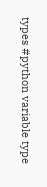types #python variable type